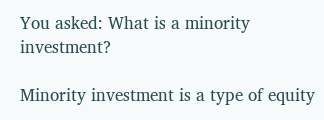You asked: What is a minority investment?

Minority investment is a type of equity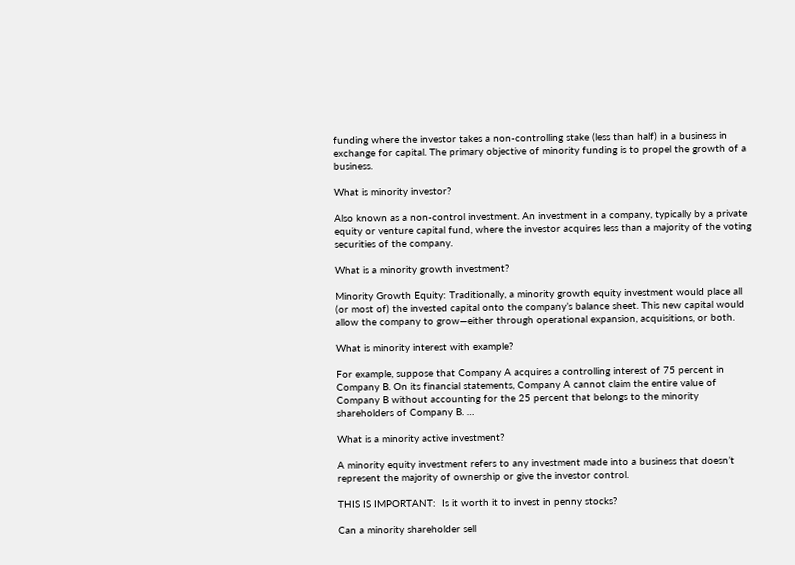funding where the investor takes a non-controlling stake (less than half) in a business in exchange for capital. The primary objective of minority funding is to propel the growth of a business.

What is minority investor?

Also known as a non-control investment. An investment in a company, typically by a private equity or venture capital fund, where the investor acquires less than a majority of the voting securities of the company.

What is a minority growth investment?

Minority Growth Equity: Traditionally, a minority growth equity investment would place all (or most of) the invested capital onto the company’s balance sheet. This new capital would allow the company to grow—either through operational expansion, acquisitions, or both.

What is minority interest with example?

For example, suppose that Company A acquires a controlling interest of 75 percent in Company B. On its financial statements, Company A cannot claim the entire value of Company B without accounting for the 25 percent that belongs to the minority shareholders of Company B. …

What is a minority active investment?

A minority equity investment refers to any investment made into a business that doesn’t represent the majority of ownership or give the investor control.

THIS IS IMPORTANT:  Is it worth it to invest in penny stocks?

Can a minority shareholder sell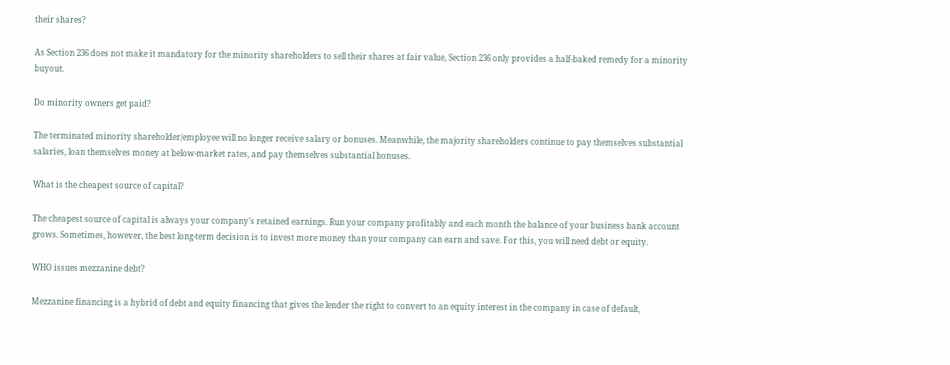their shares?

As Section 236 does not make it mandatory for the minority shareholders to sell their shares at fair value, Section 236 only provides a half-baked remedy for a minority buyout.

Do minority owners get paid?

The terminated minority shareholder/employee will no longer receive salary or bonuses. Meanwhile, the majority shareholders continue to pay themselves substantial salaries, loan themselves money at below-market rates, and pay themselves substantial bonuses.

What is the cheapest source of capital?

The cheapest source of capital is always your company’s retained earnings. Run your company profitably and each month the balance of your business bank account grows. Sometimes, however, the best long-term decision is to invest more money than your company can earn and save. For this, you will need debt or equity.

WHO issues mezzanine debt?

Mezzanine financing is a hybrid of debt and equity financing that gives the lender the right to convert to an equity interest in the company in case of default,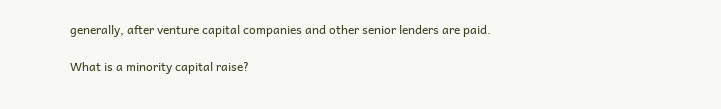generally, after venture capital companies and other senior lenders are paid.

What is a minority capital raise?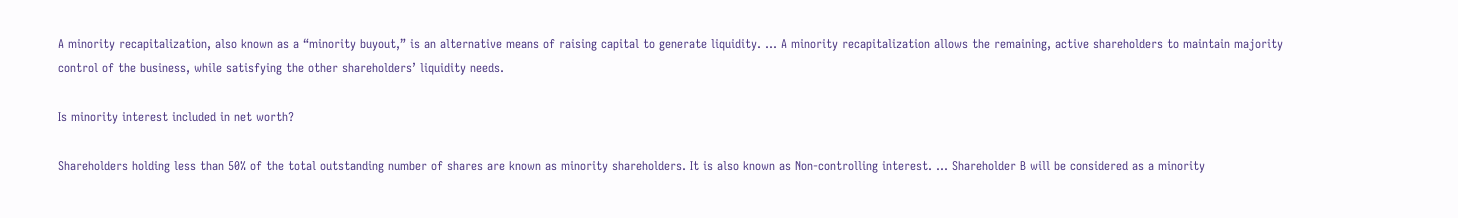A minority recapitalization, also known as a “minority buyout,” is an alternative means of raising capital to generate liquidity. … A minority recapitalization allows the remaining, active shareholders to maintain majority control of the business, while satisfying the other shareholders’ liquidity needs.

Is minority interest included in net worth?

Shareholders holding less than 50% of the total outstanding number of shares are known as minority shareholders. It is also known as Non-controlling interest. … Shareholder B will be considered as a minority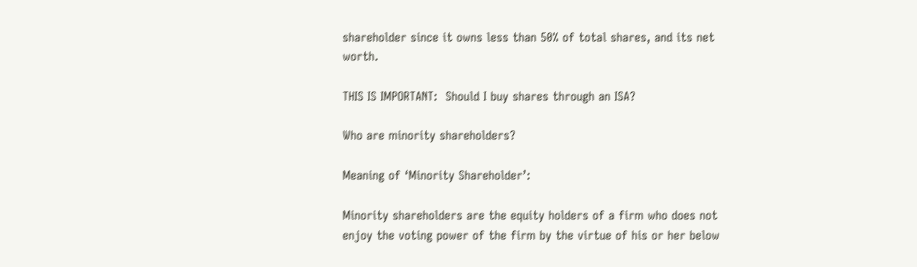shareholder since it owns less than 50% of total shares, and its net worth.

THIS IS IMPORTANT:  Should I buy shares through an ISA?

Who are minority shareholders?

Meaning of ‘Minority Shareholder’:

Minority shareholders are the equity holders of a firm who does not enjoy the voting power of the firm by the virtue of his or her below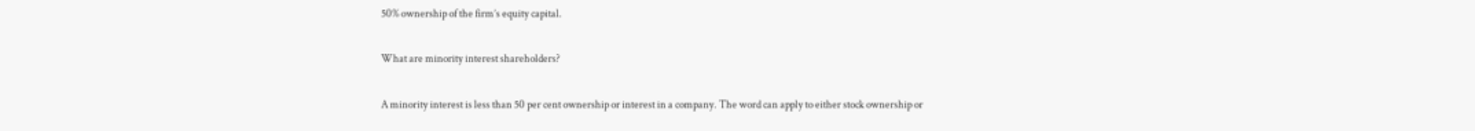50% ownership of the firm’s equity capital.

What are minority interest shareholders?

A minority interest is less than 50 per cent ownership or interest in a company. The word can apply to either stock ownership or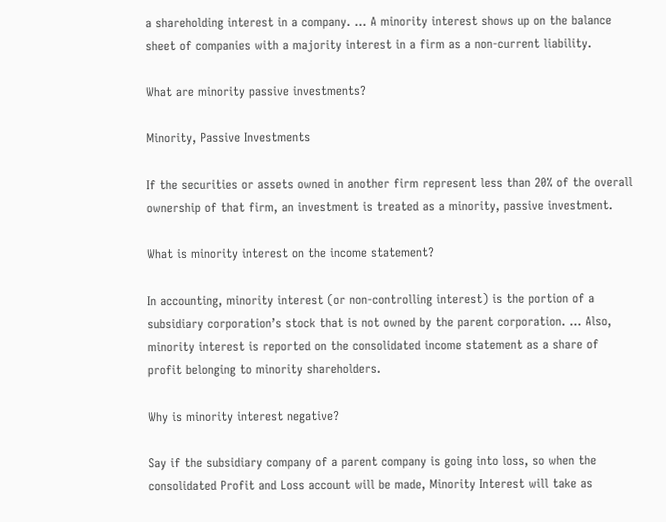a shareholding interest in a company. … A minority interest shows up on the balance sheet of companies with a majority interest in a firm as a non-current liability.

What are minority passive investments?

Minority, Passive Investments

If the securities or assets owned in another firm represent less than 20% of the overall ownership of that firm, an investment is treated as a minority, passive investment.

What is minority interest on the income statement?

In accounting, minority interest (or non-controlling interest) is the portion of a subsidiary corporation’s stock that is not owned by the parent corporation. … Also, minority interest is reported on the consolidated income statement as a share of profit belonging to minority shareholders.

Why is minority interest negative?

Say if the subsidiary company of a parent company is going into loss, so when the consolidated Profit and Loss account will be made, Minority Interest will take as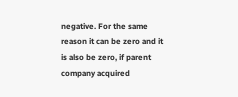negative. For the same reason it can be zero and it is also be zero, if parent company acquired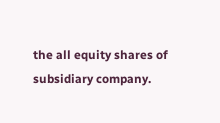the all equity shares of subsidiary company.